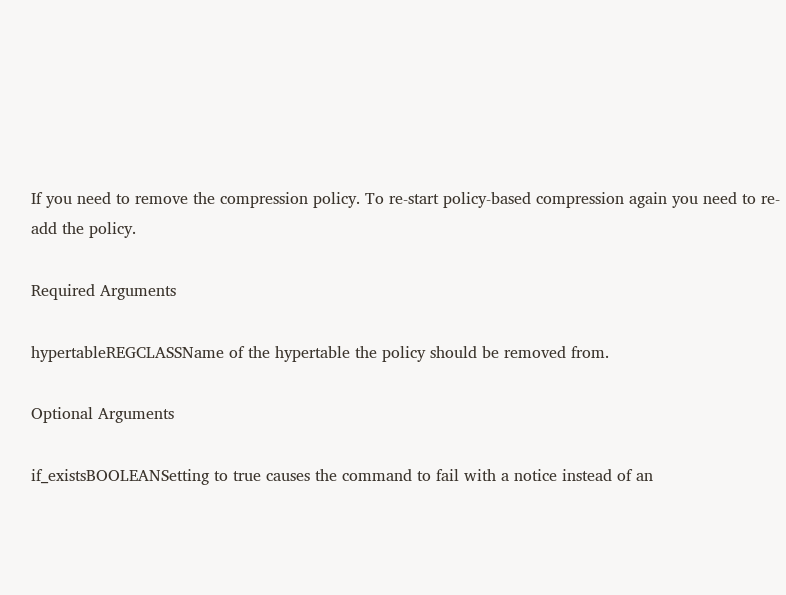If you need to remove the compression policy. To re-start policy-based compression again you need to re-add the policy.

Required Arguments

hypertableREGCLASSName of the hypertable the policy should be removed from.

Optional Arguments

if_existsBOOLEANSetting to true causes the command to fail with a notice instead of an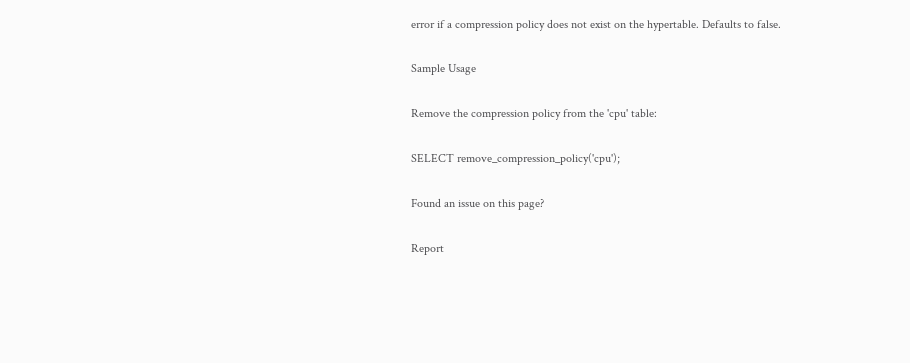error if a compression policy does not exist on the hypertable. Defaults to false.

Sample Usage

Remove the compression policy from the 'cpu' table:

SELECT remove_compression_policy('cpu');

Found an issue on this page?

Report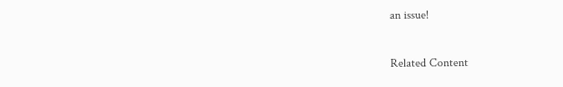an issue!

Related Content